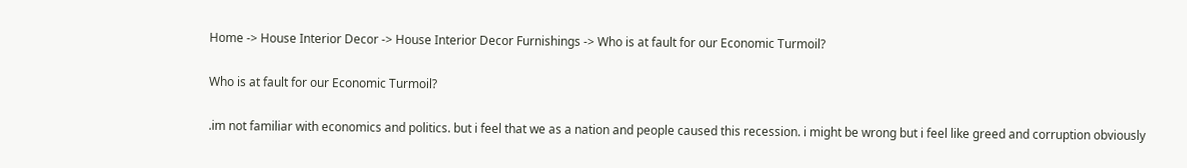Home -> House Interior Decor -> House Interior Decor Furnishings -> Who is at fault for our Economic Turmoil?

Who is at fault for our Economic Turmoil?

.im not familiar with economics and politics. but i feel that we as a nation and people caused this recession. i might be wrong but i feel like greed and corruption obviously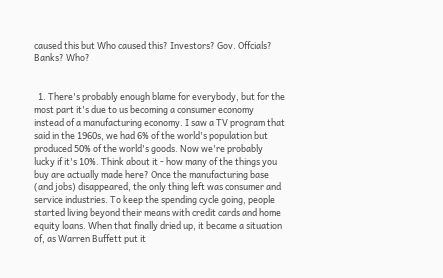caused this but Who caused this? Investors? Gov. Offcials? Banks? Who?


  1. There's probably enough blame for everybody, but for the most part it's due to us becoming a consumer economy instead of a manufacturing economy. I saw a TV program that said in the 1960s, we had 6% of the world's population but produced 50% of the world's goods. Now we're probably lucky if it's 10%. Think about it - how many of the things you buy are actually made here? Once the manufacturing base (and jobs) disappeared, the only thing left was consumer and service industries. To keep the spending cycle going, people started living beyond their means with credit cards and home equity loans. When that finally dried up, it became a situation of, as Warren Buffett put it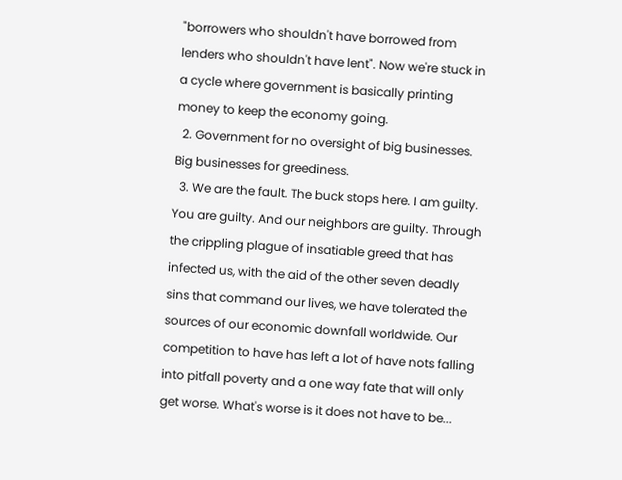"borrowers who shouldn't have borrowed from lenders who shouldn't have lent". Now we're stuck in a cycle where government is basically printing money to keep the economy going.
  2. Government for no oversight of big businesses. Big businesses for greediness.
  3. We are the fault. The buck stops here. I am guilty. You are guilty. And our neighbors are guilty. Through the crippling plague of insatiable greed that has infected us, with the aid of the other seven deadly sins that command our lives, we have tolerated the sources of our economic downfall worldwide. Our competition to have has left a lot of have nots falling into pitfall poverty and a one way fate that will only get worse. What's worse is it does not have to be...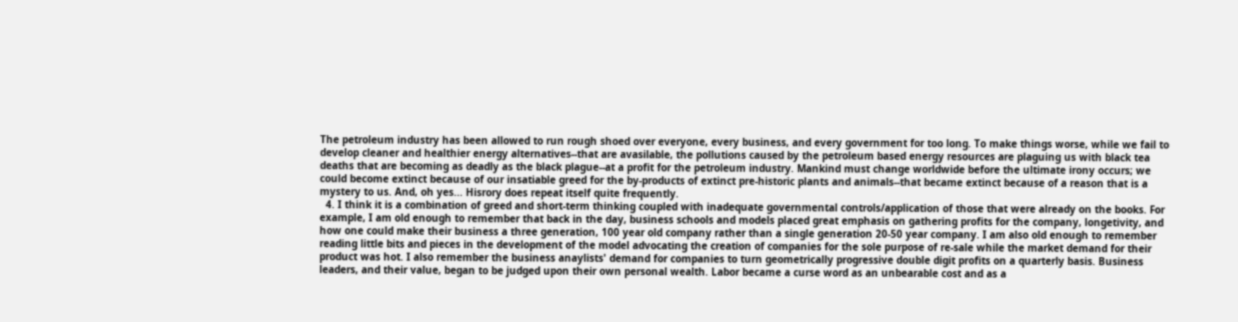The petroleum industry has been allowed to run rough shoed over everyone, every business, and every government for too long. To make things worse, while we fail to develop cleaner and healthier energy alternatives--that are avasilable, the pollutions caused by the petroleum based energy resources are plaguing us with black tea deaths that are becoming as deadly as the black plague--at a profit for the petroleum industry. Mankind must change worldwide before the ultimate irony occurs; we could become extinct because of our insatiable greed for the by-products of extinct pre-historic plants and animals--that became extinct because of a reason that is a mystery to us. And, oh yes... Hisrory does repeat itself quite frequently.
  4. I think it is a combination of greed and short-term thinking coupled with inadequate governmental controls/application of those that were already on the books. For example, I am old enough to remember that back in the day, business schools and models placed great emphasis on gathering profits for the company, longetivity, and how one could make their business a three generation, 100 year old company rather than a single generation 20-50 year company. I am also old enough to remember reading little bits and pieces in the development of the model advocating the creation of companies for the sole purpose of re-sale while the market demand for their product was hot. I also remember the business anaylists' demand for companies to turn geometrically progressive double digit profits on a quarterly basis. Business leaders, and their value, began to be judged upon their own personal wealth. Labor became a curse word as an unbearable cost and as a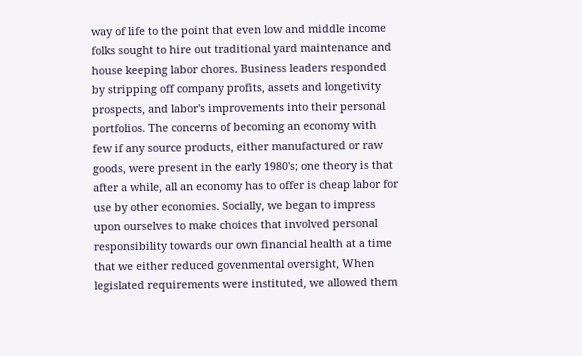way of life to the point that even low and middle income folks sought to hire out traditional yard maintenance and house keeping labor chores. Business leaders responded by stripping off company profits, assets and longetivity prospects, and labor's improvements into their personal portfolios. The concerns of becoming an economy with few if any source products, either manufactured or raw goods, were present in the early 1980's; one theory is that after a while, all an economy has to offer is cheap labor for use by other economies. Socially, we began to impress upon ourselves to make choices that involved personal responsibility towards our own financial health at a time that we either reduced govenmental oversight, When legislated requirements were instituted, we allowed them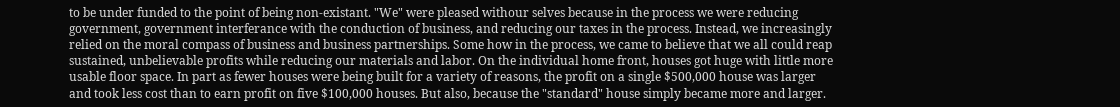to be under funded to the point of being non-existant. "We" were pleased withour selves because in the process we were reducing government, government interferance with the conduction of business, and reducing our taxes in the process. Instead, we increasingly relied on the moral compass of business and business partnerships. Some how in the process, we came to believe that we all could reap sustained, unbelievable profits while reducing our materials and labor. On the individual home front, houses got huge with little more usable floor space. In part as fewer houses were being built for a variety of reasons, the profit on a single $500,000 house was larger and took less cost than to earn profit on five $100,000 houses. But also, because the "standard" house simply became more and larger.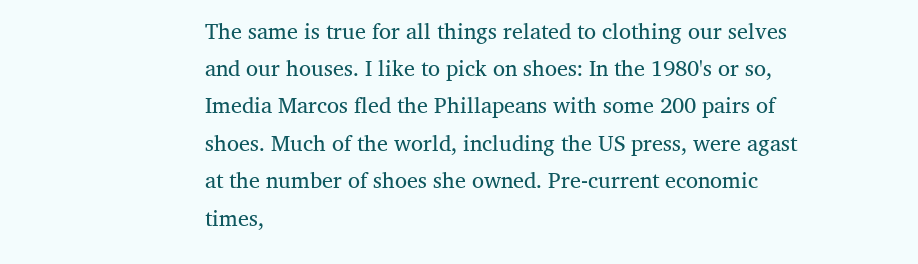The same is true for all things related to clothing our selves and our houses. I like to pick on shoes: In the 1980's or so, Imedia Marcos fled the Phillapeans with some 200 pairs of shoes. Much of the world, including the US press, were agast at the number of shoes she owned. Pre-current economic times,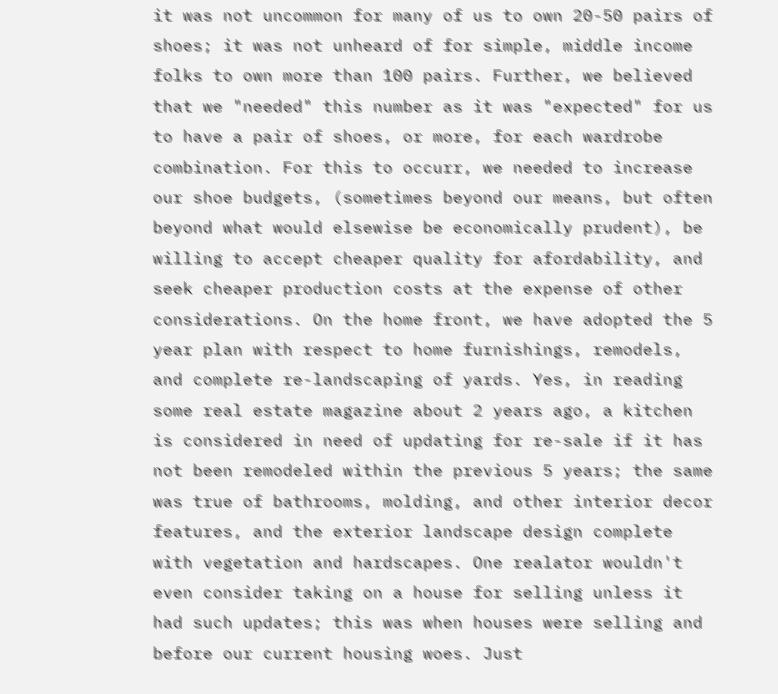it was not uncommon for many of us to own 20-50 pairs of shoes; it was not unheard of for simple, middle income folks to own more than 100 pairs. Further, we believed that we "needed" this number as it was "expected" for us to have a pair of shoes, or more, for each wardrobe combination. For this to occurr, we needed to increase our shoe budgets, (sometimes beyond our means, but often beyond what would elsewise be economically prudent), be willing to accept cheaper quality for afordability, and seek cheaper production costs at the expense of other considerations. On the home front, we have adopted the 5 year plan with respect to home furnishings, remodels, and complete re-landscaping of yards. Yes, in reading some real estate magazine about 2 years ago, a kitchen is considered in need of updating for re-sale if it has not been remodeled within the previous 5 years; the same was true of bathrooms, molding, and other interior decor features, and the exterior landscape design complete with vegetation and hardscapes. One realator wouldn't even consider taking on a house for selling unless it had such updates; this was when houses were selling and before our current housing woes. Just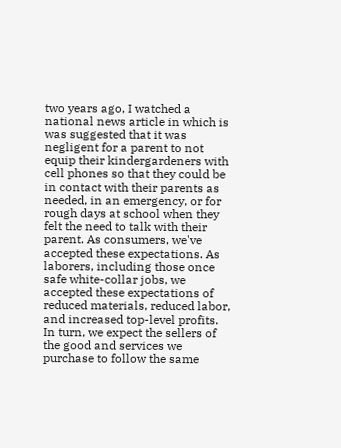two years ago, I watched a national news article in which is was suggested that it was negligent for a parent to not equip their kindergardeners with cell phones so that they could be in contact with their parents as needed, in an emergency, or for rough days at school when they felt the need to talk with their parent. As consumers, we've accepted these expectations. As laborers, including those once safe white-collar jobs, we accepted these expectations of reduced materials, reduced labor, and increased top-level profits. In turn, we expect the sellers of the good and services we purchase to follow the same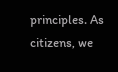principles. As citizens, we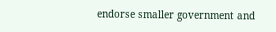endorse smaller government and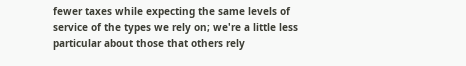fewer taxes while expecting the same levels of service of the types we rely on; we're a little less particular about those that others rely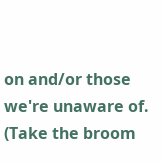on and/or those we're unaware of. (Take the broom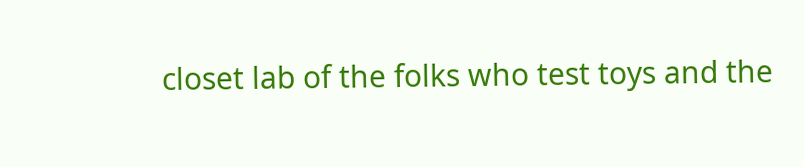closet lab of the folks who test toys and the